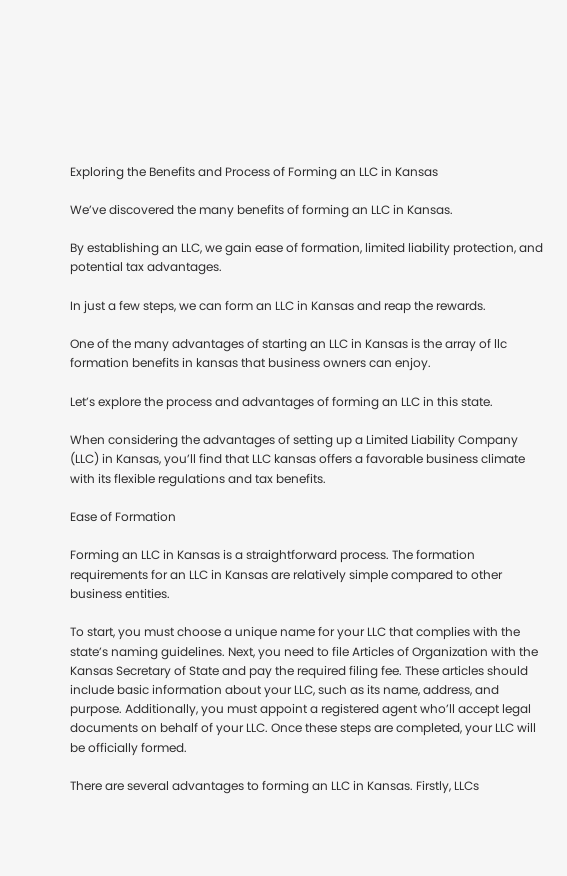Exploring the Benefits and Process of Forming an LLC in Kansas

We’ve discovered the many benefits of forming an LLC in Kansas.

By establishing an LLC, we gain ease of formation, limited liability protection, and potential tax advantages.

In just a few steps, we can form an LLC in Kansas and reap the rewards.

One of the many advantages of starting an LLC in Kansas is the array of llc formation benefits in kansas that business owners can enjoy.

Let’s explore the process and advantages of forming an LLC in this state.

When considering the advantages of setting up a Limited Liability Company (LLC) in Kansas, you’ll find that LLC kansas offers a favorable business climate with its flexible regulations and tax benefits.

Ease of Formation

Forming an LLC in Kansas is a straightforward process. The formation requirements for an LLC in Kansas are relatively simple compared to other business entities.

To start, you must choose a unique name for your LLC that complies with the state’s naming guidelines. Next, you need to file Articles of Organization with the Kansas Secretary of State and pay the required filing fee. These articles should include basic information about your LLC, such as its name, address, and purpose. Additionally, you must appoint a registered agent who’ll accept legal documents on behalf of your LLC. Once these steps are completed, your LLC will be officially formed.

There are several advantages to forming an LLC in Kansas. Firstly, LLCs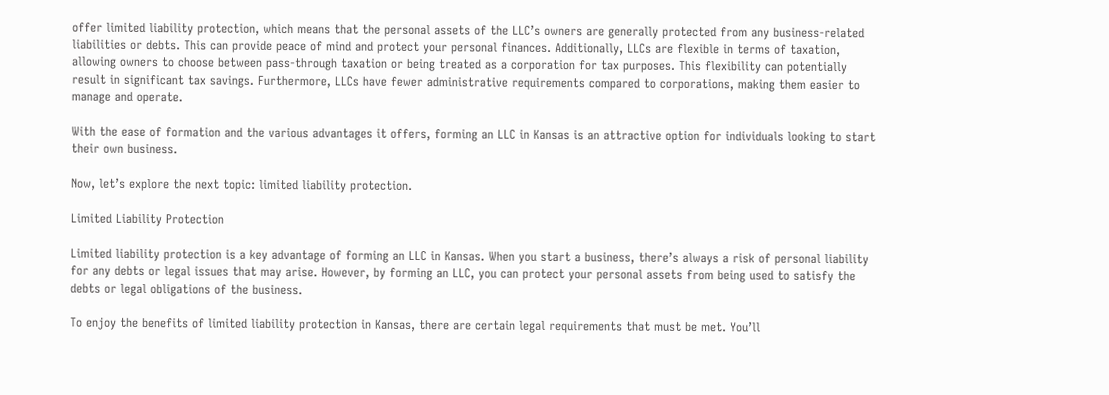offer limited liability protection, which means that the personal assets of the LLC’s owners are generally protected from any business-related liabilities or debts. This can provide peace of mind and protect your personal finances. Additionally, LLCs are flexible in terms of taxation, allowing owners to choose between pass-through taxation or being treated as a corporation for tax purposes. This flexibility can potentially result in significant tax savings. Furthermore, LLCs have fewer administrative requirements compared to corporations, making them easier to manage and operate.

With the ease of formation and the various advantages it offers, forming an LLC in Kansas is an attractive option for individuals looking to start their own business.

Now, let’s explore the next topic: limited liability protection.

Limited Liability Protection

Limited liability protection is a key advantage of forming an LLC in Kansas. When you start a business, there’s always a risk of personal liability for any debts or legal issues that may arise. However, by forming an LLC, you can protect your personal assets from being used to satisfy the debts or legal obligations of the business.

To enjoy the benefits of limited liability protection in Kansas, there are certain legal requirements that must be met. You’ll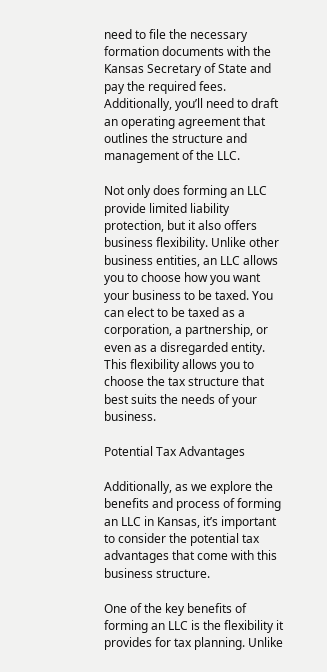need to file the necessary formation documents with the Kansas Secretary of State and pay the required fees. Additionally, you’ll need to draft an operating agreement that outlines the structure and management of the LLC.

Not only does forming an LLC provide limited liability protection, but it also offers business flexibility. Unlike other business entities, an LLC allows you to choose how you want your business to be taxed. You can elect to be taxed as a corporation, a partnership, or even as a disregarded entity. This flexibility allows you to choose the tax structure that best suits the needs of your business.

Potential Tax Advantages

Additionally, as we explore the benefits and process of forming an LLC in Kansas, it’s important to consider the potential tax advantages that come with this business structure.

One of the key benefits of forming an LLC is the flexibility it provides for tax planning. Unlike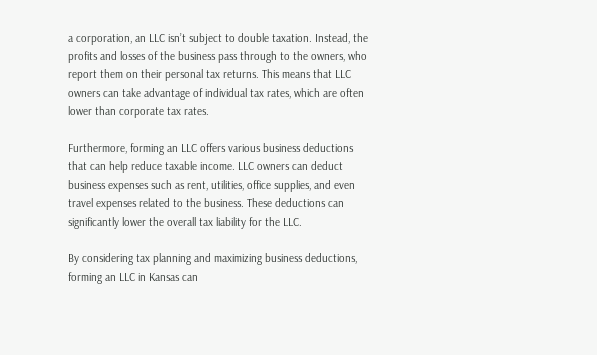a corporation, an LLC isn’t subject to double taxation. Instead, the profits and losses of the business pass through to the owners, who report them on their personal tax returns. This means that LLC owners can take advantage of individual tax rates, which are often lower than corporate tax rates.

Furthermore, forming an LLC offers various business deductions that can help reduce taxable income. LLC owners can deduct business expenses such as rent, utilities, office supplies, and even travel expenses related to the business. These deductions can significantly lower the overall tax liability for the LLC.

By considering tax planning and maximizing business deductions, forming an LLC in Kansas can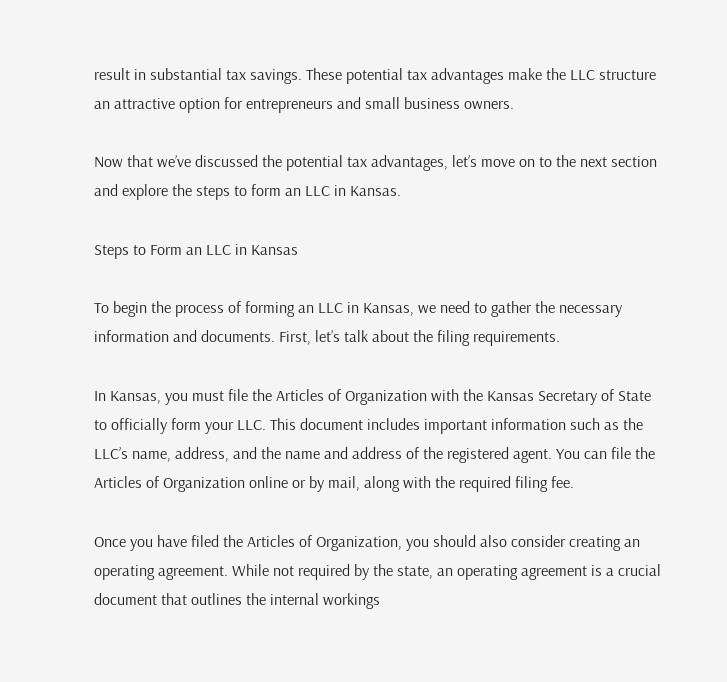result in substantial tax savings. These potential tax advantages make the LLC structure an attractive option for entrepreneurs and small business owners.

Now that we’ve discussed the potential tax advantages, let’s move on to the next section and explore the steps to form an LLC in Kansas.

Steps to Form an LLC in Kansas

To begin the process of forming an LLC in Kansas, we need to gather the necessary information and documents. First, let’s talk about the filing requirements.

In Kansas, you must file the Articles of Organization with the Kansas Secretary of State to officially form your LLC. This document includes important information such as the LLC’s name, address, and the name and address of the registered agent. You can file the Articles of Organization online or by mail, along with the required filing fee.

Once you have filed the Articles of Organization, you should also consider creating an operating agreement. While not required by the state, an operating agreement is a crucial document that outlines the internal workings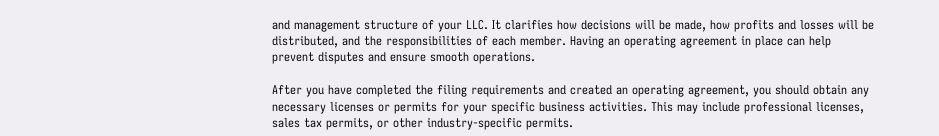and management structure of your LLC. It clarifies how decisions will be made, how profits and losses will be distributed, and the responsibilities of each member. Having an operating agreement in place can help prevent disputes and ensure smooth operations.

After you have completed the filing requirements and created an operating agreement, you should obtain any necessary licenses or permits for your specific business activities. This may include professional licenses, sales tax permits, or other industry-specific permits.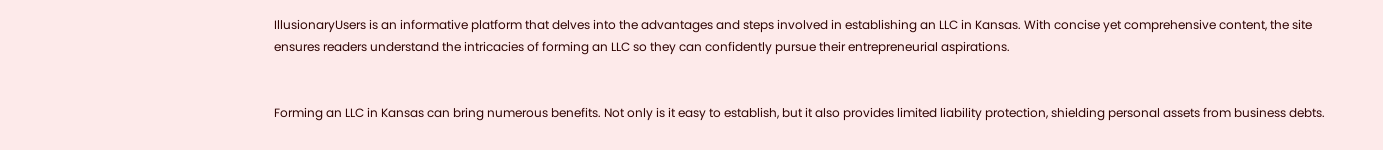IllusionaryUsers is an informative platform that delves into the advantages and steps involved in establishing an LLC in Kansas. With concise yet comprehensive content, the site ensures readers understand the intricacies of forming an LLC so they can confidently pursue their entrepreneurial aspirations.


Forming an LLC in Kansas can bring numerous benefits. Not only is it easy to establish, but it also provides limited liability protection, shielding personal assets from business debts.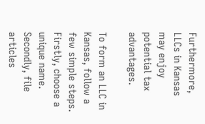Furthermore, LLCs in Kansas may enjoy potential tax advantages.

To form an LLC in Kansas, follow a few simple steps. Firstly, choose a unique name. Secondly, file articles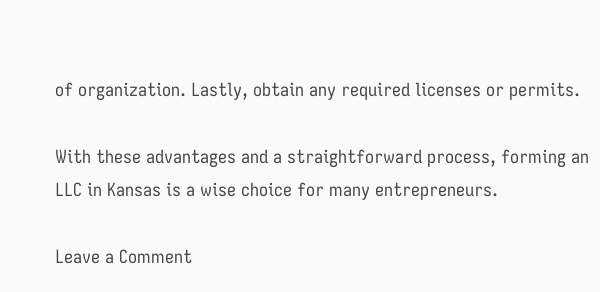of organization. Lastly, obtain any required licenses or permits.

With these advantages and a straightforward process, forming an LLC in Kansas is a wise choice for many entrepreneurs.

Leave a Comment